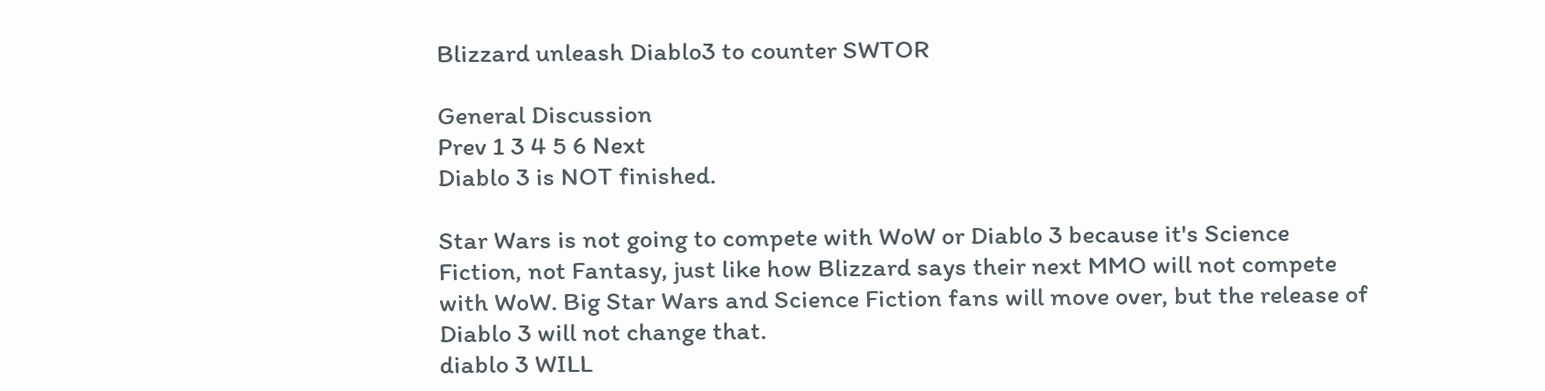Blizzard unleash Diablo3 to counter SWTOR

General Discussion
Prev 1 3 4 5 6 Next
Diablo 3 is NOT finished.

Star Wars is not going to compete with WoW or Diablo 3 because it's Science Fiction, not Fantasy, just like how Blizzard says their next MMO will not compete with WoW. Big Star Wars and Science Fiction fans will move over, but the release of Diablo 3 will not change that.
diablo 3 WILL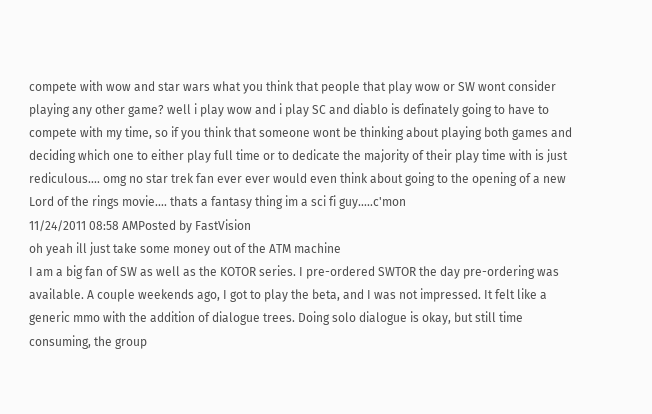compete with wow and star wars what you think that people that play wow or SW wont consider playing any other game? well i play wow and i play SC and diablo is definately going to have to compete with my time, so if you think that someone wont be thinking about playing both games and deciding which one to either play full time or to dedicate the majority of their play time with is just rediculous.... omg no star trek fan ever ever would even think about going to the opening of a new Lord of the rings movie.... thats a fantasy thing im a sci fi guy.....c'mon
11/24/2011 08:58 AMPosted by FastVision
oh yeah ill just take some money out of the ATM machine
I am a big fan of SW as well as the KOTOR series. I pre-ordered SWTOR the day pre-ordering was available. A couple weekends ago, I got to play the beta, and I was not impressed. It felt like a generic mmo with the addition of dialogue trees. Doing solo dialogue is okay, but still time consuming, the group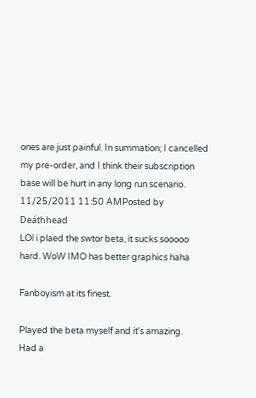ones are just painful. In summation; I cancelled my pre-order, and I think their subscription base will be hurt in any long run scenario.
11/25/2011 11:50 AMPosted by Deáthhead
LOl i plaed the swtor beta, it sucks sooooo hard. WoW IMO has better graphics haha

Fanboyism at its finest.

Played the beta myself and it's amazing.
Had a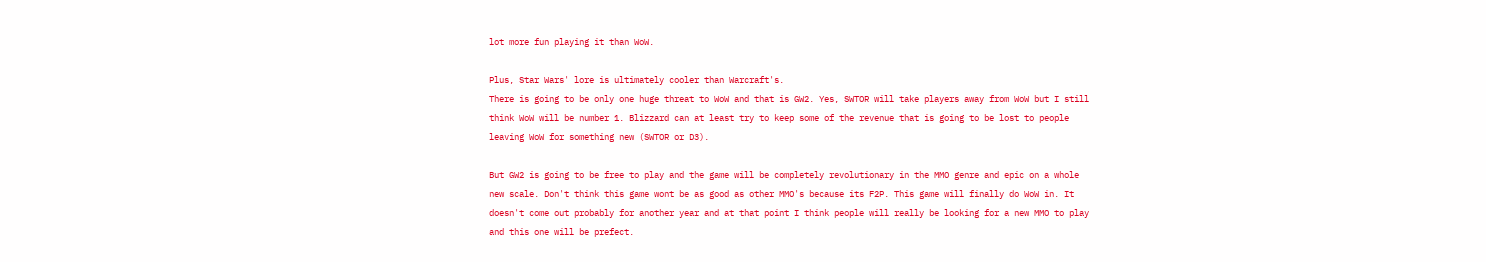lot more fun playing it than WoW.

Plus, Star Wars' lore is ultimately cooler than Warcraft's.
There is going to be only one huge threat to WoW and that is GW2. Yes, SWTOR will take players away from WoW but I still think WoW will be number 1. Blizzard can at least try to keep some of the revenue that is going to be lost to people leaving WoW for something new (SWTOR or D3).

But GW2 is going to be free to play and the game will be completely revolutionary in the MMO genre and epic on a whole new scale. Don't think this game wont be as good as other MMO's because its F2P. This game will finally do WoW in. It doesn't come out probably for another year and at that point I think people will really be looking for a new MMO to play and this one will be prefect.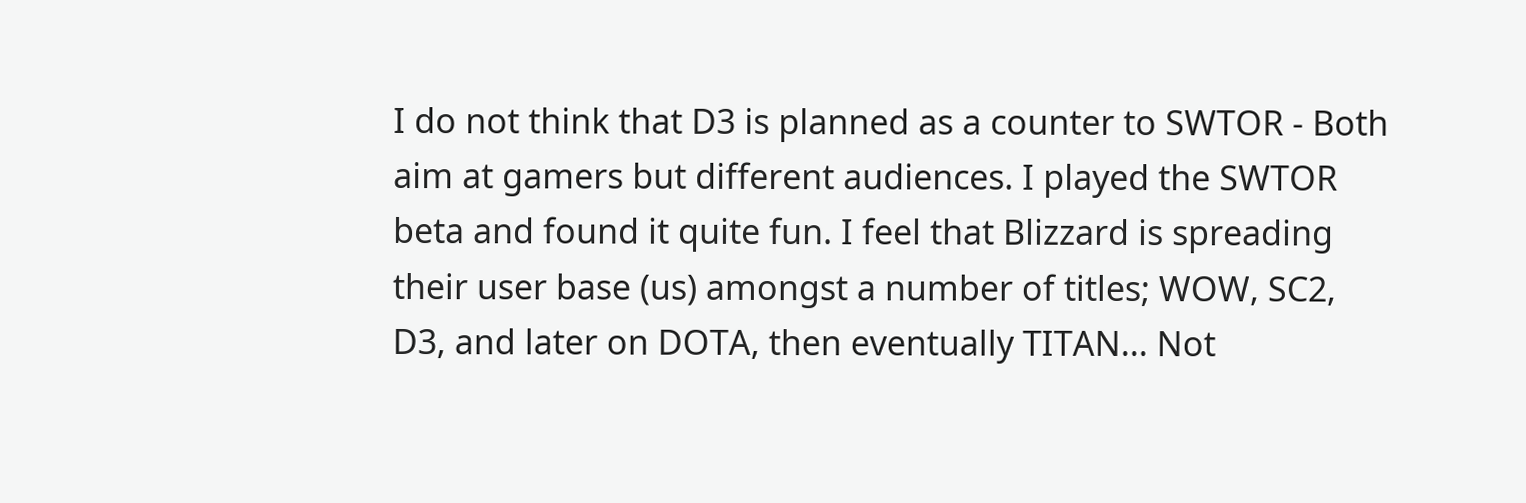I do not think that D3 is planned as a counter to SWTOR - Both aim at gamers but different audiences. I played the SWTOR beta and found it quite fun. I feel that Blizzard is spreading their user base (us) amongst a number of titles; WOW, SC2, D3, and later on DOTA, then eventually TITAN... Not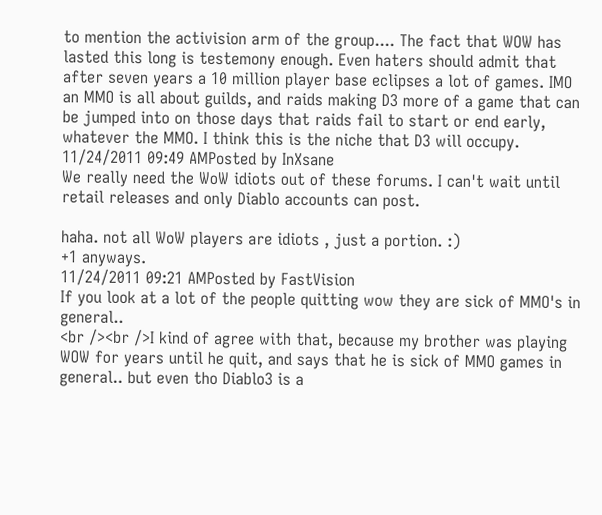to mention the activision arm of the group.... The fact that WOW has lasted this long is testemony enough. Even haters should admit that after seven years a 10 million player base eclipses a lot of games. IMO an MMO is all about guilds, and raids making D3 more of a game that can be jumped into on those days that raids fail to start or end early, whatever the MMO. I think this is the niche that D3 will occupy.
11/24/2011 09:49 AMPosted by InXsane
We really need the WoW idiots out of these forums. I can't wait until retail releases and only Diablo accounts can post.

haha. not all WoW players are idiots , just a portion. :)
+1 anyways.
11/24/2011 09:21 AMPosted by FastVision
If you look at a lot of the people quitting wow they are sick of MMO's in general..
<br /><br />I kind of agree with that, because my brother was playing WOW for years until he quit, and says that he is sick of MMO games in general.. but even tho Diablo3 is a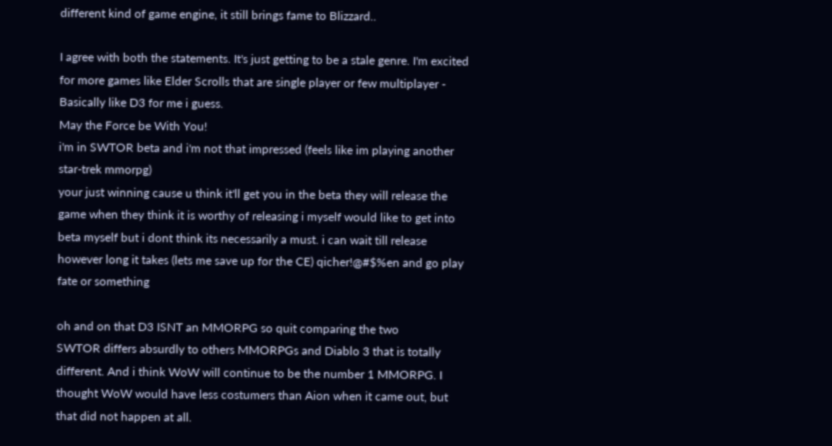different kind of game engine, it still brings fame to Blizzard..

I agree with both the statements. It's just getting to be a stale genre. I'm excited for more games like Elder Scrolls that are single player or few multiplayer - Basically like D3 for me i guess.
May the Force be With You!
i'm in SWTOR beta and i'm not that impressed (feels like im playing another star-trek mmorpg)
your just winning cause u think it'll get you in the beta they will release the game when they think it is worthy of releasing i myself would like to get into beta myself but i dont think its necessarily a must. i can wait till release however long it takes (lets me save up for the CE) qicher!@#$%en and go play fate or something

oh and on that D3 ISNT an MMORPG so quit comparing the two
SWTOR differs absurdly to others MMORPGs and Diablo 3 that is totally different. And i think WoW will continue to be the number 1 MMORPG. I thought WoW would have less costumers than Aion when it came out, but that did not happen at all.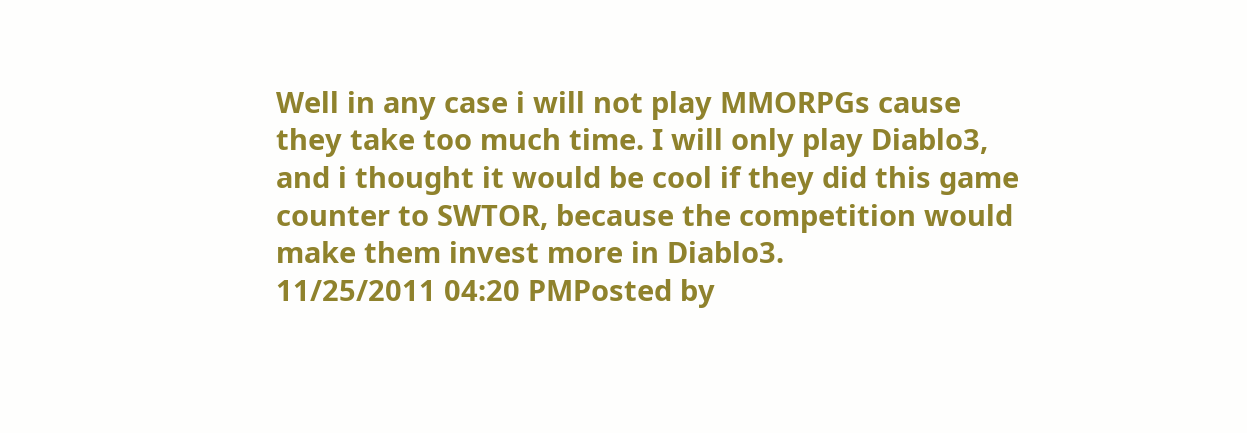Well in any case i will not play MMORPGs cause they take too much time. I will only play Diablo3, and i thought it would be cool if they did this game counter to SWTOR, because the competition would make them invest more in Diablo3.
11/25/2011 04:20 PMPosted by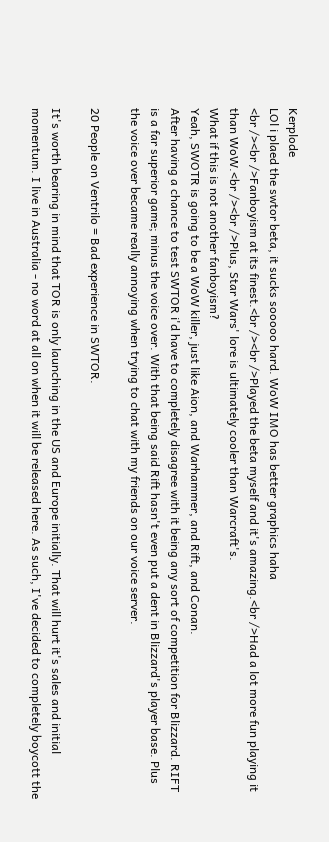Kerplode
LOl i plaed the swtor beta, it sucks sooooo hard. WoW IMO has better graphics haha
<br /><br />Fanboyism at its finest.<br /><br />Played the beta myself and it's amazing.<br />Had a lot more fun playing it than WoW.<br /><br />Plus, Star Wars' lore is ultimately cooler than Warcraft's.
What if this is not another fanboyism?
Yeah, SWOTR is going to be a WoW killer, just like Aion, and Warhammer, and Rift, and Conan.
After having a chance to test SWTOR i'd have to completely disagree with it being any sort of competition for Blizzard. RIFT is a far superior game; minus the voice over. With that being said Rift hasn't even put a dent in Blizzard's player base. Plus the voice over became really annoying when trying to chat with my friends on our voice server.

20 People on Ventrilo = Bad experience in SWTOR.

It's worth bearing in mind that TOR is only launching in the US and Europe initially. That will hurt it's sales and initial momentum. I live in Australia - no word at all on when it will be released here. As such, I've decided to completely boycott the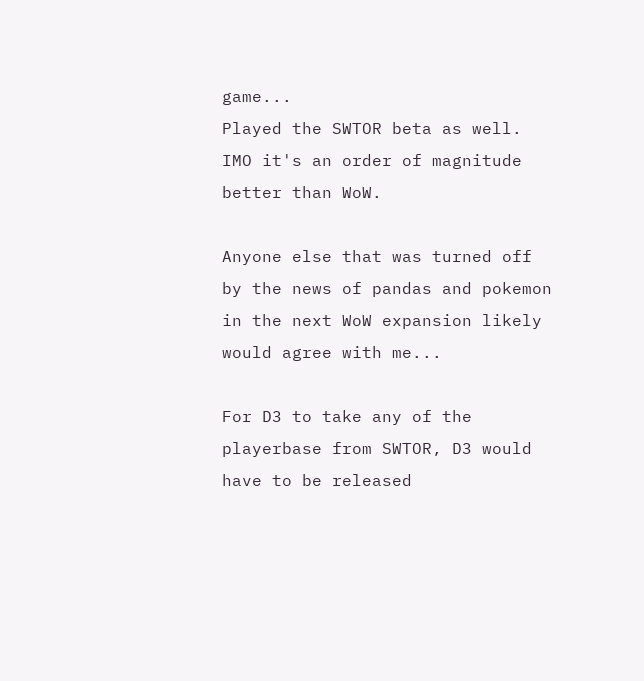game...
Played the SWTOR beta as well. IMO it's an order of magnitude better than WoW.

Anyone else that was turned off by the news of pandas and pokemon in the next WoW expansion likely would agree with me...

For D3 to take any of the playerbase from SWTOR, D3 would have to be released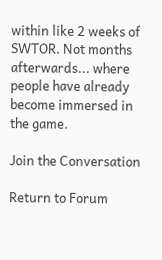within like 2 weeks of SWTOR. Not months afterwards... where people have already become immersed in the game.

Join the Conversation

Return to Forum